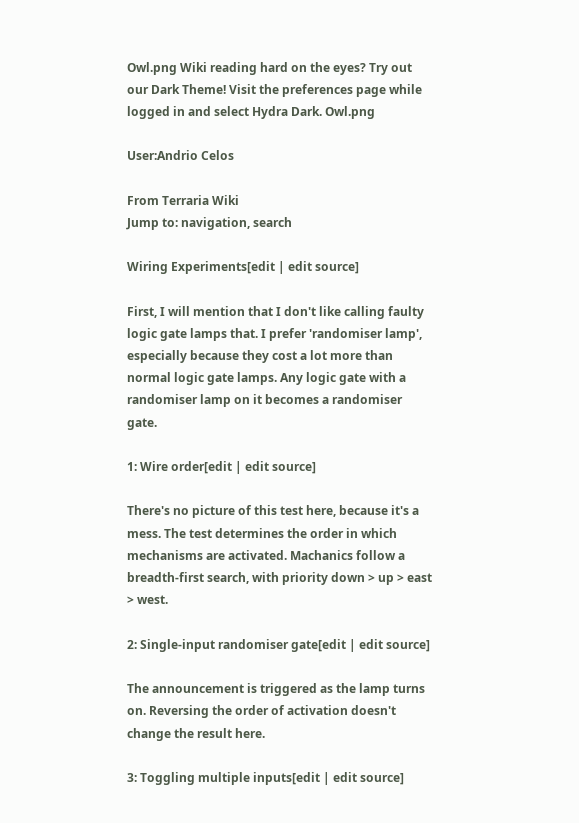Owl.png Wiki reading hard on the eyes? Try out our Dark Theme! Visit the preferences page while logged in and select Hydra Dark. Owl.png

User:Andrio Celos

From Terraria Wiki
Jump to: navigation, search

Wiring Experiments[edit | edit source]

First, I will mention that I don't like calling faulty logic gate lamps that. I prefer 'randomiser lamp', especially because they cost a lot more than normal logic gate lamps. Any logic gate with a randomiser lamp on it becomes a randomiser gate.

1: Wire order[edit | edit source]

There's no picture of this test here, because it's a mess. The test determines the order in which mechanisms are activated. Machanics follow a breadth-first search, with priority down > up > east > west.

2: Single-input randomiser gate[edit | edit source]

The announcement is triggered as the lamp turns on. Reversing the order of activation doesn't change the result here.

3: Toggling multiple inputs[edit | edit source]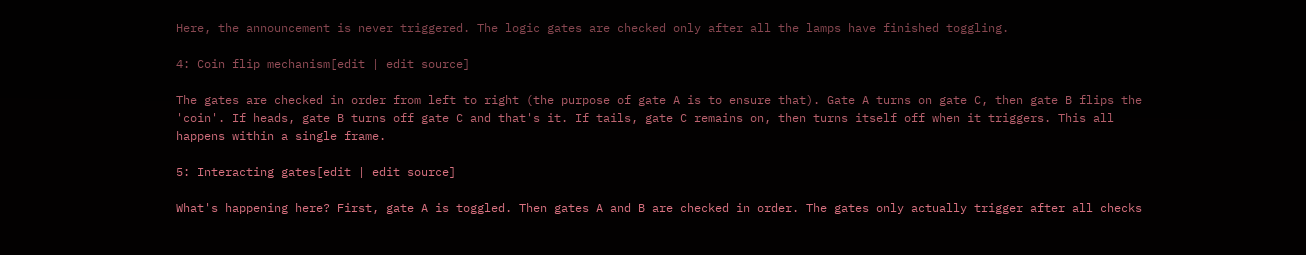Here, the announcement is never triggered. The logic gates are checked only after all the lamps have finished toggling.

4: Coin flip mechanism[edit | edit source]

The gates are checked in order from left to right (the purpose of gate A is to ensure that). Gate A turns on gate C, then gate B flips the 'coin'. If heads, gate B turns off gate C and that's it. If tails, gate C remains on, then turns itself off when it triggers. This all happens within a single frame.

5: Interacting gates[edit | edit source]

What's happening here? First, gate A is toggled. Then gates A and B are checked in order. The gates only actually trigger after all checks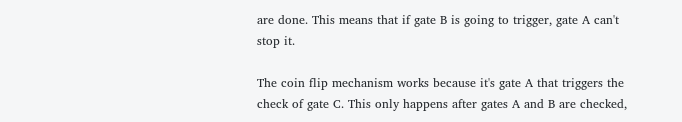are done. This means that if gate B is going to trigger, gate A can't stop it.

The coin flip mechanism works because it's gate A that triggers the check of gate C. This only happens after gates A and B are checked,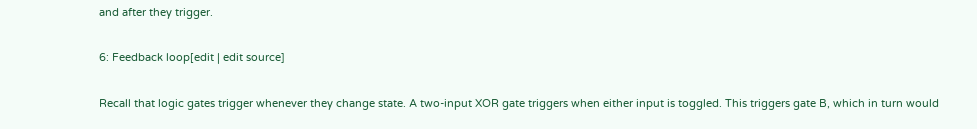and after they trigger.

6: Feedback loop[edit | edit source]

Recall that logic gates trigger whenever they change state. A two-input XOR gate triggers when either input is toggled. This triggers gate B, which in turn would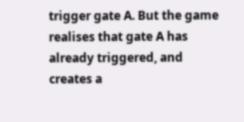trigger gate A. But the game realises that gate A has already triggered, and creates a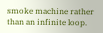smoke machine rather than an infinite loop.